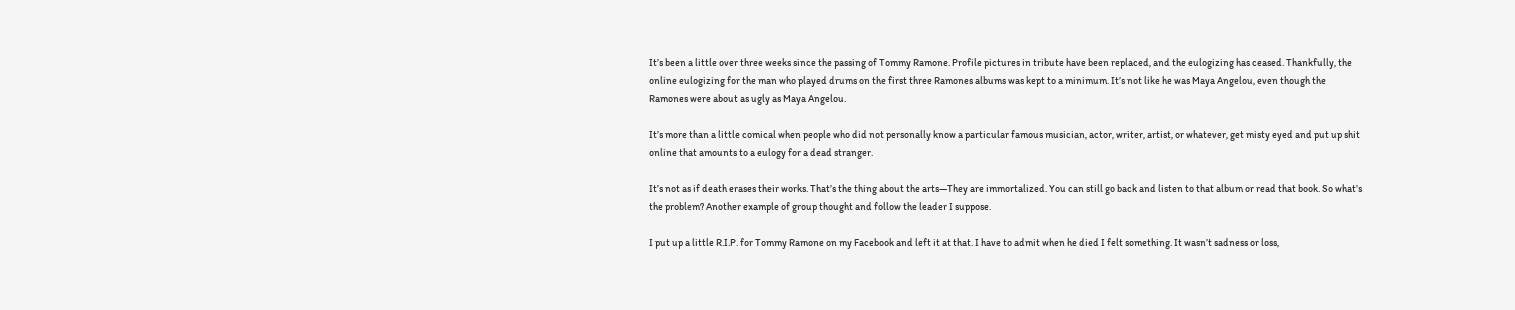It’s been a little over three weeks since the passing of Tommy Ramone. Profile pictures in tribute have been replaced, and the eulogizing has ceased. Thankfully, the online eulogizing for the man who played drums on the first three Ramones albums was kept to a minimum. It’s not like he was Maya Angelou, even though the Ramones were about as ugly as Maya Angelou.

It’s more than a little comical when people who did not personally know a particular famous musician, actor, writer, artist, or whatever, get misty eyed and put up shit online that amounts to a eulogy for a dead stranger.

It’s not as if death erases their works. That’s the thing about the arts—They are immortalized. You can still go back and listen to that album or read that book. So what’s the problem? Another example of group thought and follow the leader I suppose.

I put up a little R.I.P. for Tommy Ramone on my Facebook and left it at that. I have to admit when he died I felt something. It wasn’t sadness or loss,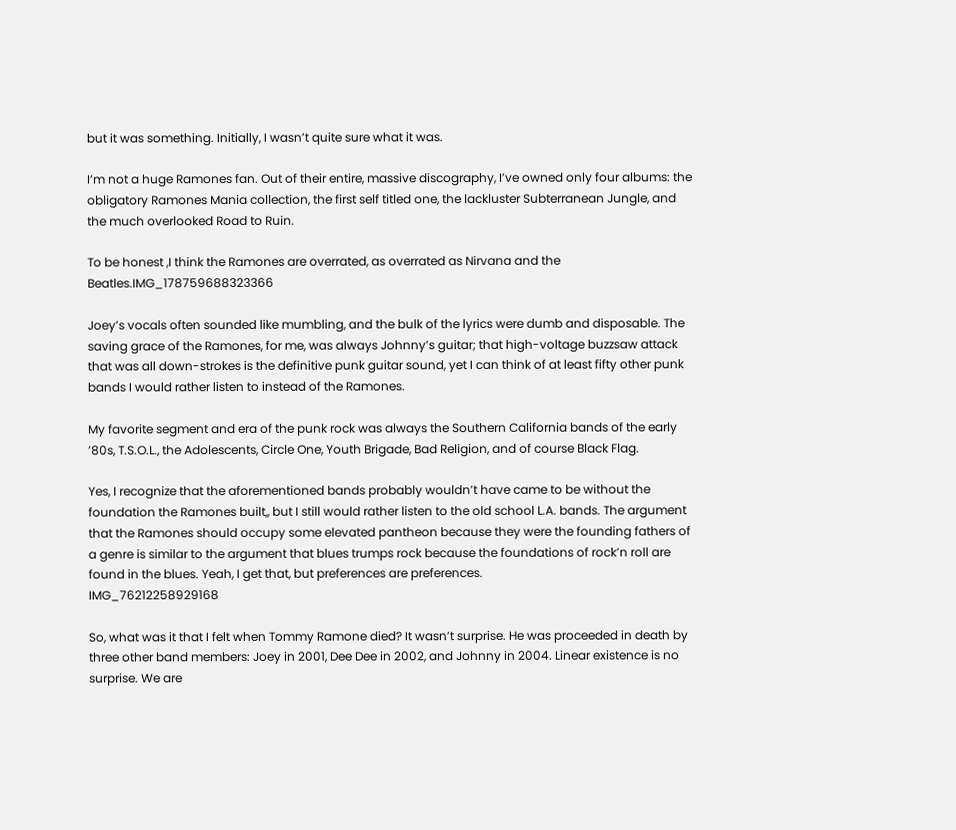but it was something. Initially, I wasn’t quite sure what it was.

I’m not a huge Ramones fan. Out of their entire, massive discography, I’ve owned only four albums: the obligatory Ramones Mania collection, the first self titled one, the lackluster Subterranean Jungle, and the much overlooked Road to Ruin.

To be honest ,I think the Ramones are overrated, as overrated as Nirvana and the Beatles.IMG_178759688323366

Joey’s vocals often sounded like mumbling, and the bulk of the lyrics were dumb and disposable. The saving grace of the Ramones, for me, was always Johnny’s guitar; that high-voltage buzzsaw attack that was all down-strokes is the definitive punk guitar sound, yet I can think of at least fifty other punk bands I would rather listen to instead of the Ramones.

My favorite segment and era of the punk rock was always the Southern California bands of the early ’80s, T.S.O.L., the Adolescents, Circle One, Youth Brigade, Bad Religion, and of course Black Flag.

Yes, I recognize that the aforementioned bands probably wouldn’t have came to be without the foundation the Ramones built,, but I still would rather listen to the old school L.A. bands. The argument that the Ramones should occupy some elevated pantheon because they were the founding fathers of a genre is similar to the argument that blues trumps rock because the foundations of rock’n roll are found in the blues. Yeah, I get that, but preferences are preferences.                                                                                                            IMG_76212258929168

So, what was it that I felt when Tommy Ramone died? It wasn’t surprise. He was proceeded in death by three other band members: Joey in 2001, Dee Dee in 2002, and Johnny in 2004. Linear existence is no surprise. We are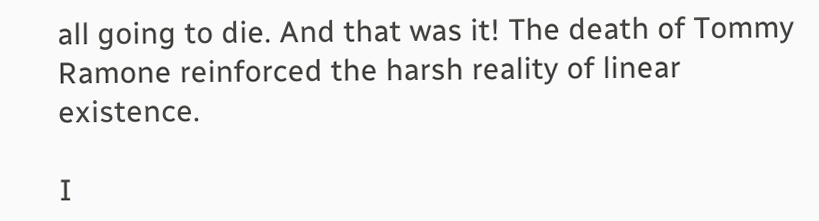all going to die. And that was it! The death of Tommy Ramone reinforced the harsh reality of linear existence.

I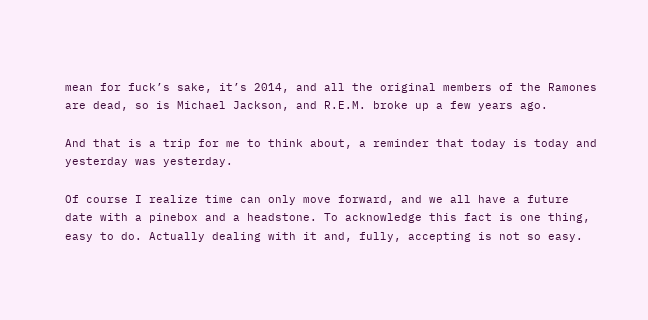mean for fuck’s sake, it’s 2014, and all the original members of the Ramones are dead, so is Michael Jackson, and R.E.M. broke up a few years ago.

And that is a trip for me to think about, a reminder that today is today and yesterday was yesterday.

Of course I realize time can only move forward, and we all have a future date with a pinebox and a headstone. To acknowledge this fact is one thing, easy to do. Actually dealing with it and, fully, accepting is not so easy.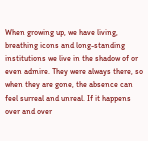When growing up, we have living, breathing icons and long-standing institutions we live in the shadow of or even admire. They were always there, so when they are gone, the absence can feel surreal and unreal. If it happens over and over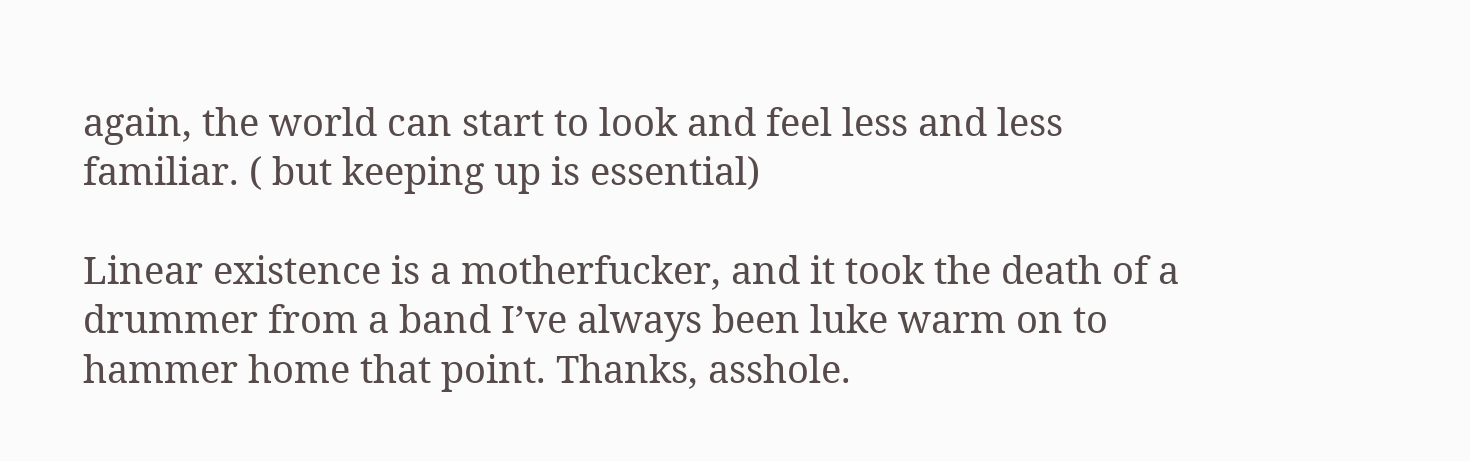again, the world can start to look and feel less and less familiar. ( but keeping up is essential)

Linear existence is a motherfucker, and it took the death of a drummer from a band I’ve always been luke warm on to hammer home that point. Thanks, asshole.